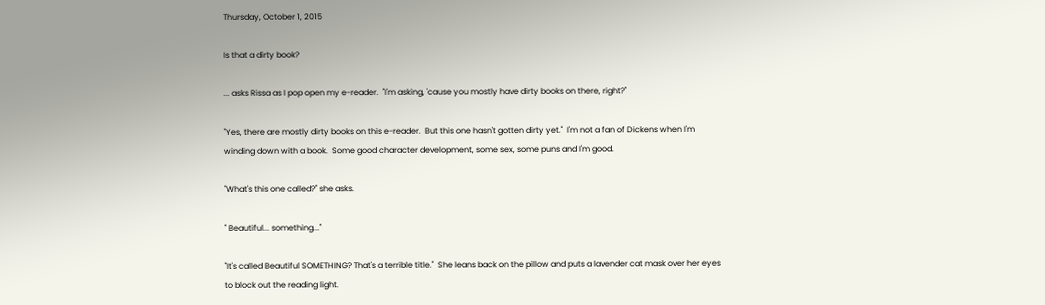Thursday, October 1, 2015

Is that a dirty book?

... asks Rissa as I pop open my e-reader.  "I'm asking, 'cause you mostly have dirty books on there, right?"

"Yes, there are mostly dirty books on this e-reader.  But this one hasn't gotten dirty yet."  I'm not a fan of Dickens when I'm winding down with a book.  Some good character development, some sex, some puns and I'm good.

"What's this one called?" she asks.

" Beautiful... something..."

"It's called Beautiful SOMETHING? That's a terrible title."  She leans back on the pillow and puts a lavender cat mask over her eyes to block out the reading light.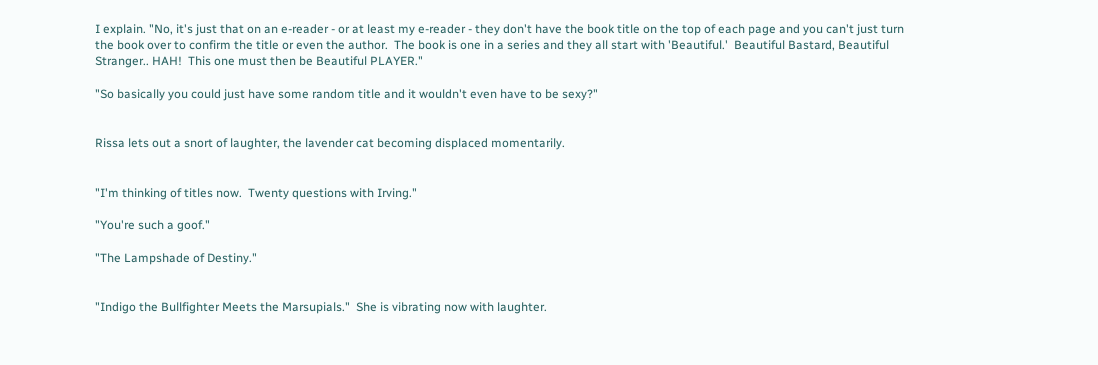I explain. "No, it's just that on an e-reader - or at least my e-reader - they don't have the book title on the top of each page and you can't just turn the book over to confirm the title or even the author.  The book is one in a series and they all start with 'Beautiful.'  Beautiful Bastard, Beautiful Stranger.. HAH!  This one must then be Beautiful PLAYER."

"So basically you could just have some random title and it wouldn't even have to be sexy?"


Rissa lets out a snort of laughter, the lavender cat becoming displaced momentarily.


"I'm thinking of titles now.  Twenty questions with Irving."

"You're such a goof."

"The Lampshade of Destiny."


"Indigo the Bullfighter Meets the Marsupials."  She is vibrating now with laughter.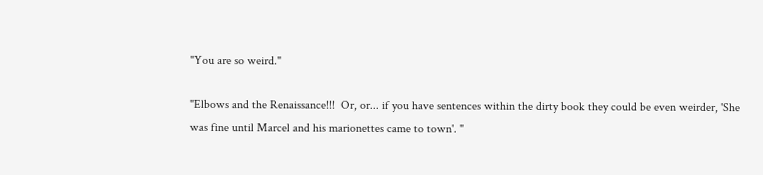"You are so weird."

"Elbows and the Renaissance!!!  Or, or... if you have sentences within the dirty book they could be even weirder, 'She was fine until Marcel and his marionettes came to town'. "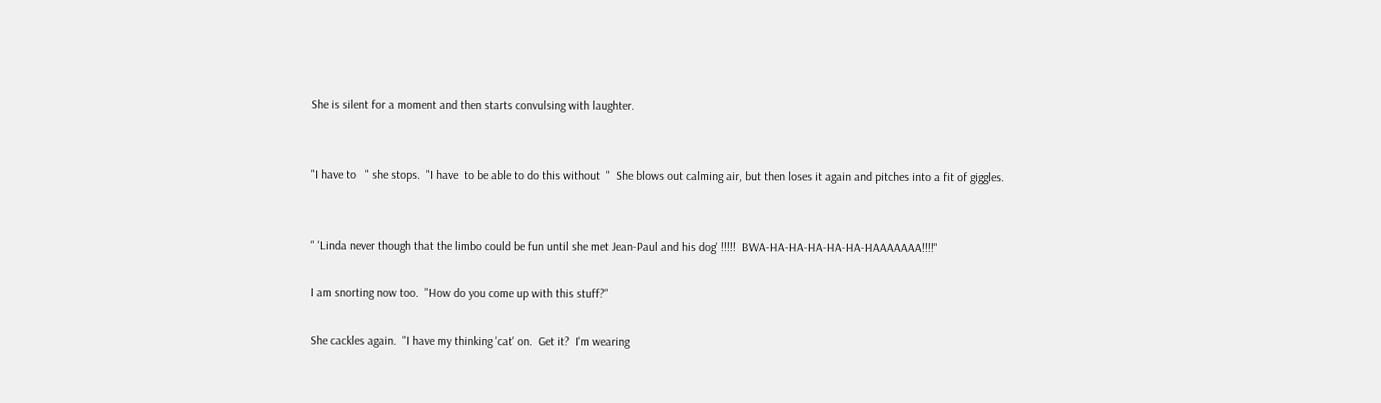She is silent for a moment and then starts convulsing with laughter.


"I have to   " she stops.  "I have  to be able to do this without  "  She blows out calming air, but then loses it again and pitches into a fit of giggles.


" 'Linda never though that the limbo could be fun until she met Jean-Paul and his dog' !!!!!  BWA-HA-HA-HA-HA-HA-HAAAAAAA!!!!"

I am snorting now too.  "How do you come up with this stuff?"

She cackles again.  "I have my thinking 'cat' on.  Get it?  I'm wearing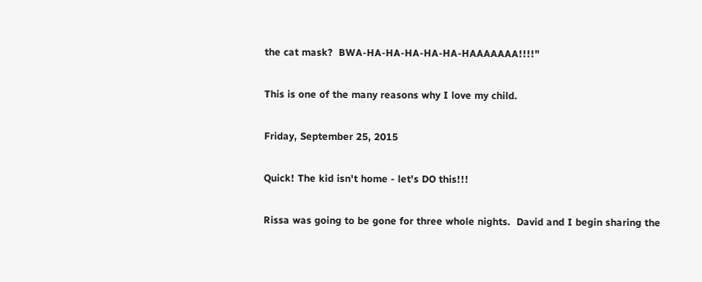the cat mask?  BWA-HA-HA-HA-HA-HA-HAAAAAAA!!!!"

This is one of the many reasons why I love my child.

Friday, September 25, 2015

Quick! The kid isn't home - let's DO this!!!

Rissa was going to be gone for three whole nights.  David and I begin sharing the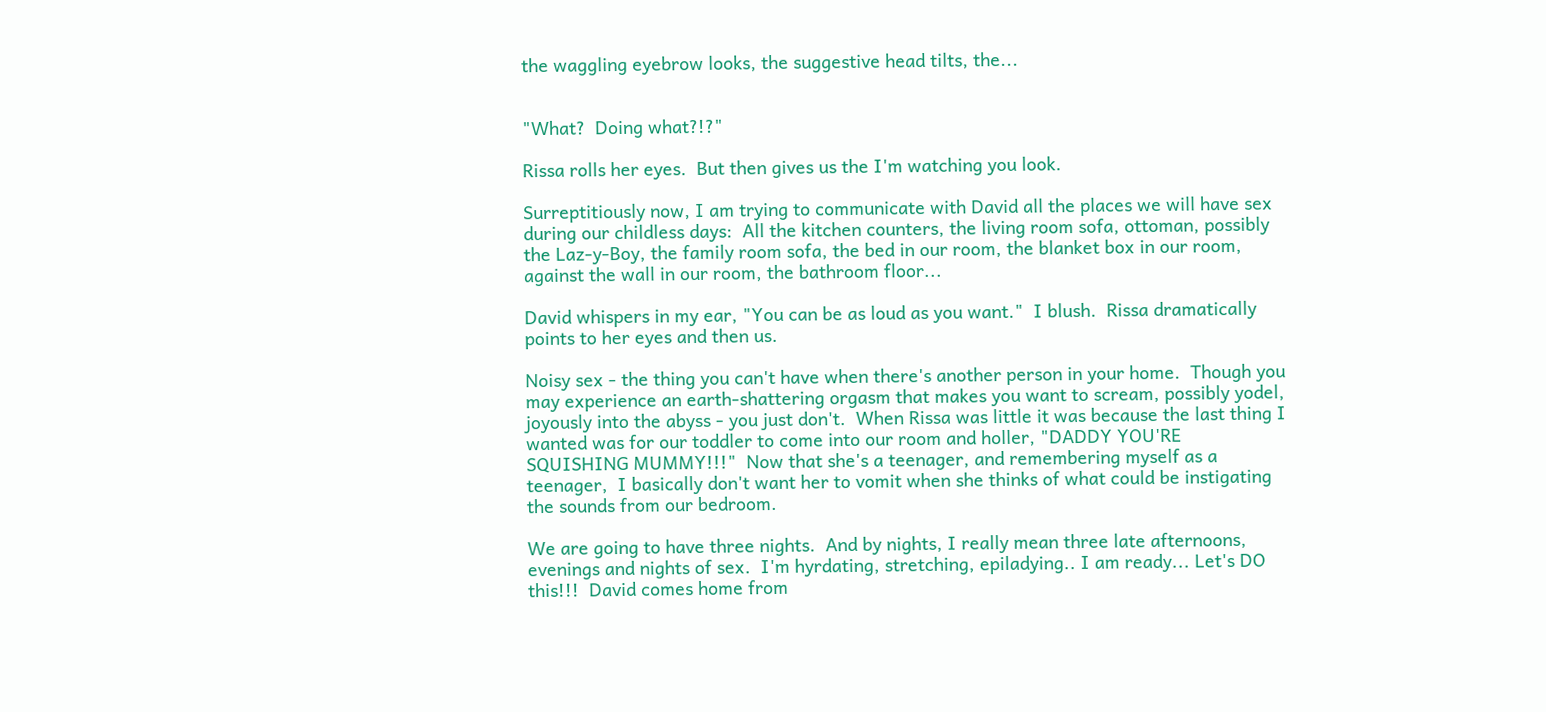the waggling eyebrow looks, the suggestive head tilts, the...


"What?  Doing what?!?"

Rissa rolls her eyes.  But then gives us the I'm watching you look.

Surreptitiously now, I am trying to communicate with David all the places we will have sex during our childless days:  All the kitchen counters, the living room sofa, ottoman, possibly the Laz-y-Boy, the family room sofa, the bed in our room, the blanket box in our room, against the wall in our room, the bathroom floor...

David whispers in my ear, "You can be as loud as you want."  I blush.  Rissa dramatically points to her eyes and then us.

Noisy sex - the thing you can't have when there's another person in your home.  Though you may experience an earth-shattering orgasm that makes you want to scream, possibly yodel, joyously into the abyss - you just don't.  When Rissa was little it was because the last thing I wanted was for our toddler to come into our room and holler, "DADDY YOU'RE SQUISHING MUMMY!!!"  Now that she's a teenager, and remembering myself as a teenager,  I basically don't want her to vomit when she thinks of what could be instigating the sounds from our bedroom.

We are going to have three nights.  And by nights, I really mean three late afternoons, evenings and nights of sex.  I'm hyrdating, stretching, epiladying.. I am ready... Let's DO this!!!  David comes home from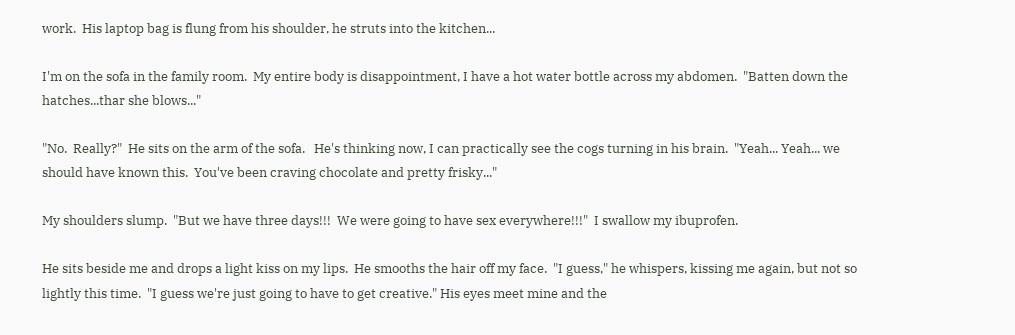work.  His laptop bag is flung from his shoulder, he struts into the kitchen...

I'm on the sofa in the family room.  My entire body is disappointment, I have a hot water bottle across my abdomen.  "Batten down the hatches...thar she blows..."

"No.  Really?"  He sits on the arm of the sofa.   He's thinking now, I can practically see the cogs turning in his brain.  "Yeah... Yeah... we should have known this.  You've been craving chocolate and pretty frisky..."

My shoulders slump.  "But we have three days!!!  We were going to have sex everywhere!!!"  I swallow my ibuprofen.

He sits beside me and drops a light kiss on my lips.  He smooths the hair off my face.  "I guess," he whispers, kissing me again, but not so lightly this time.  "I guess we're just going to have to get creative." His eyes meet mine and the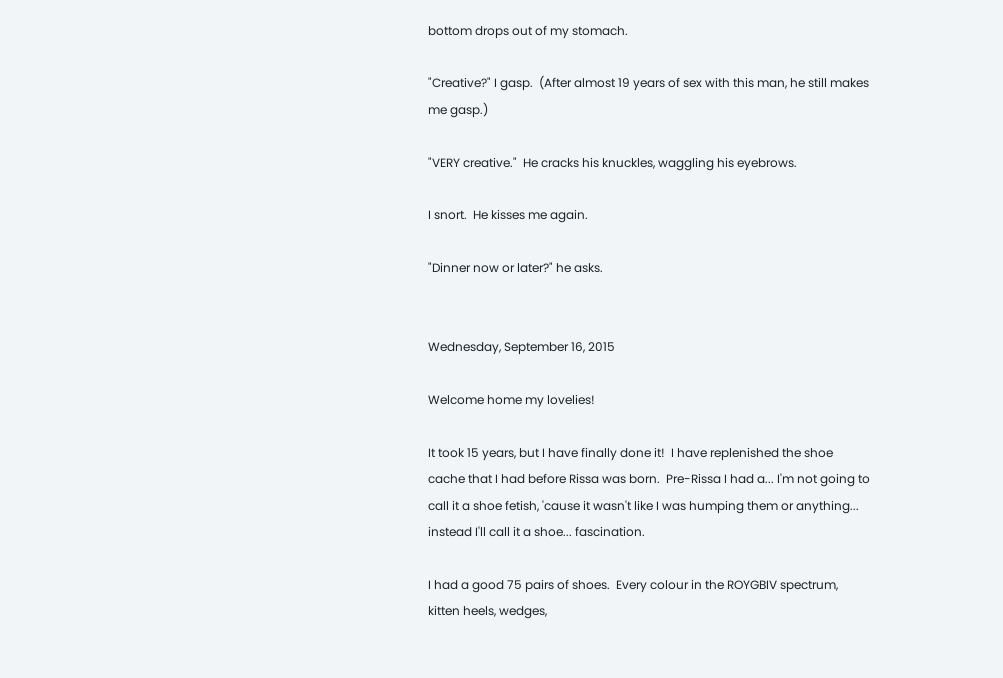bottom drops out of my stomach.

"Creative?" I gasp.  (After almost 19 years of sex with this man, he still makes me gasp.)

"VERY creative."  He cracks his knuckles, waggling his eyebrows.

I snort.  He kisses me again.

"Dinner now or later?" he asks.


Wednesday, September 16, 2015

Welcome home my lovelies!

It took 15 years, but I have finally done it!  I have replenished the shoe cache that I had before Rissa was born.  Pre-Rissa I had a... I'm not going to call it a shoe fetish, 'cause it wasn't like I was humping them or anything...  instead I'll call it a shoe... fascination.

I had a good 75 pairs of shoes.  Every colour in the ROYGBIV spectrum, kitten heels, wedges,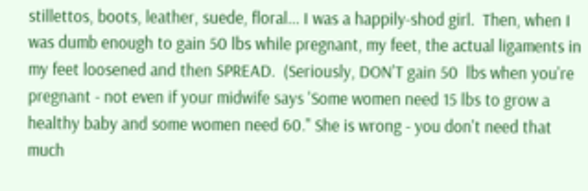stillettos, boots, leather, suede, floral... I was a happily-shod girl.  Then, when I was dumb enough to gain 50 lbs while pregnant, my feet, the actual ligaments in my feet loosened and then SPREAD.  (Seriously, DON'T gain 50  lbs when you're pregnant - not even if your midwife says 'Some women need 15 lbs to grow a healthy baby and some women need 60." She is wrong - you don't need that much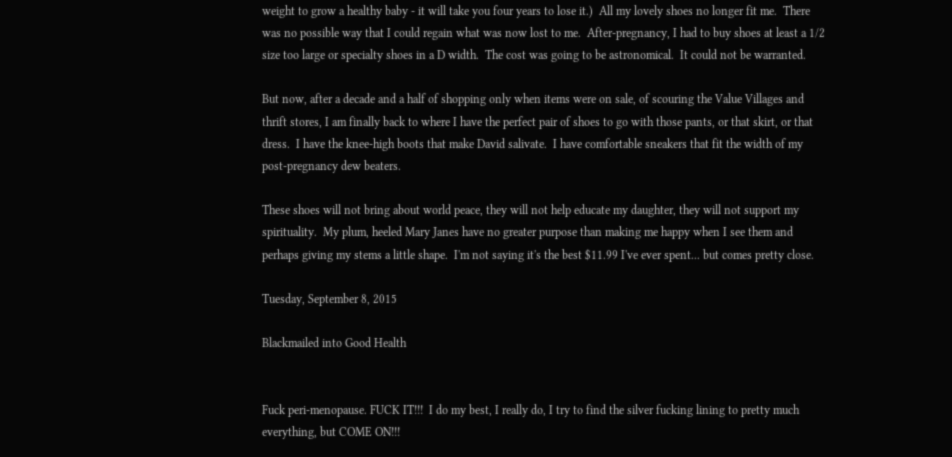weight to grow a healthy baby - it will take you four years to lose it.)  All my lovely shoes no longer fit me.  There was no possible way that I could regain what was now lost to me.  After-pregnancy, I had to buy shoes at least a 1/2 size too large or specialty shoes in a D width.  The cost was going to be astronomical.  It could not be warranted.

But now, after a decade and a half of shopping only when items were on sale, of scouring the Value Villages and thrift stores, I am finally back to where I have the perfect pair of shoes to go with those pants, or that skirt, or that dress.  I have the knee-high boots that make David salivate.  I have comfortable sneakers that fit the width of my post-pregnancy dew beaters.

These shoes will not bring about world peace, they will not help educate my daughter, they will not support my spirituality.  My plum, heeled Mary Janes have no greater purpose than making me happy when I see them and perhaps giving my stems a little shape.  I'm not saying it's the best $11.99 I've ever spent... but comes pretty close.

Tuesday, September 8, 2015

Blackmailed into Good Health


Fuck peri-menopause. FUCK IT!!!  I do my best, I really do, I try to find the silver fucking lining to pretty much everything, but COME ON!!!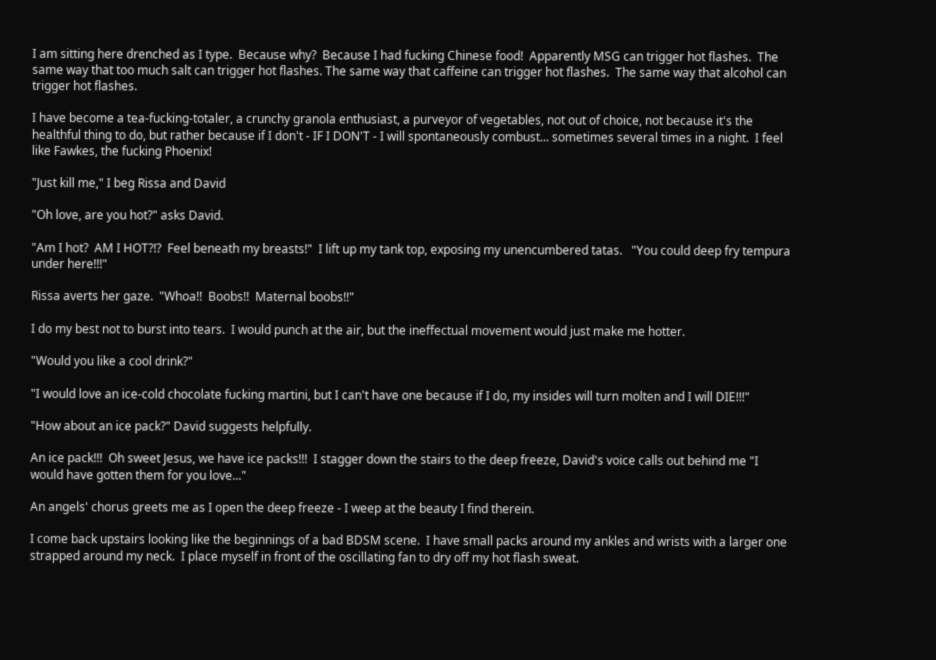I am sitting here drenched as I type.  Because why?  Because I had fucking Chinese food!  Apparently MSG can trigger hot flashes.  The same way that too much salt can trigger hot flashes. The same way that caffeine can trigger hot flashes.  The same way that alcohol can trigger hot flashes.

I have become a tea-fucking-totaler, a crunchy granola enthusiast, a purveyor of vegetables, not out of choice, not because it's the healthful thing to do, but rather because if I don't - IF I DON'T - I will spontaneously combust... sometimes several times in a night.  I feel like Fawkes, the fucking Phoenix!

"Just kill me," I beg Rissa and David

"Oh love, are you hot?" asks David.

"Am I hot?  AM I HOT?!?  Feel beneath my breasts!"  I lift up my tank top, exposing my unencumbered tatas.   "You could deep fry tempura under here!!!"

Rissa averts her gaze.  "Whoa!!  Boobs!!  Maternal boobs!!"

I do my best not to burst into tears.  I would punch at the air, but the ineffectual movement would just make me hotter.

"Would you like a cool drink?"

"I would love an ice-cold chocolate fucking martini, but I can't have one because if I do, my insides will turn molten and I will DIE!!!"

"How about an ice pack?" David suggests helpfully.

An ice pack!!!  Oh sweet Jesus, we have ice packs!!!  I stagger down the stairs to the deep freeze, David's voice calls out behind me "I would have gotten them for you love..."

An angels' chorus greets me as I open the deep freeze - I weep at the beauty I find therein.

I come back upstairs looking like the beginnings of a bad BDSM scene.  I have small packs around my ankles and wrists with a larger one strapped around my neck.  I place myself in front of the oscillating fan to dry off my hot flash sweat.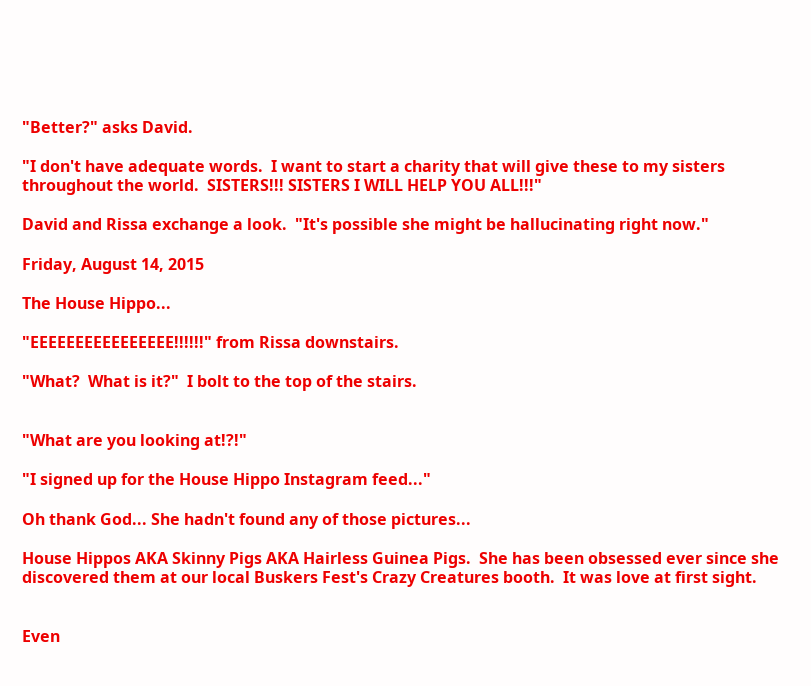"Better?" asks David.

"I don't have adequate words.  I want to start a charity that will give these to my sisters throughout the world.  SISTERS!!! SISTERS I WILL HELP YOU ALL!!!"

David and Rissa exchange a look.  "It's possible she might be hallucinating right now."

Friday, August 14, 2015

The House Hippo...

"EEEEEEEEEEEEEEEE!!!!!!" from Rissa downstairs.

"What?  What is it?"  I bolt to the top of the stairs.


"What are you looking at!?!"

"I signed up for the House Hippo Instagram feed..."

Oh thank God... She hadn't found any of those pictures...

House Hippos AKA Skinny Pigs AKA Hairless Guinea Pigs.  She has been obsessed ever since she discovered them at our local Buskers Fest's Crazy Creatures booth.  It was love at first sight.


Even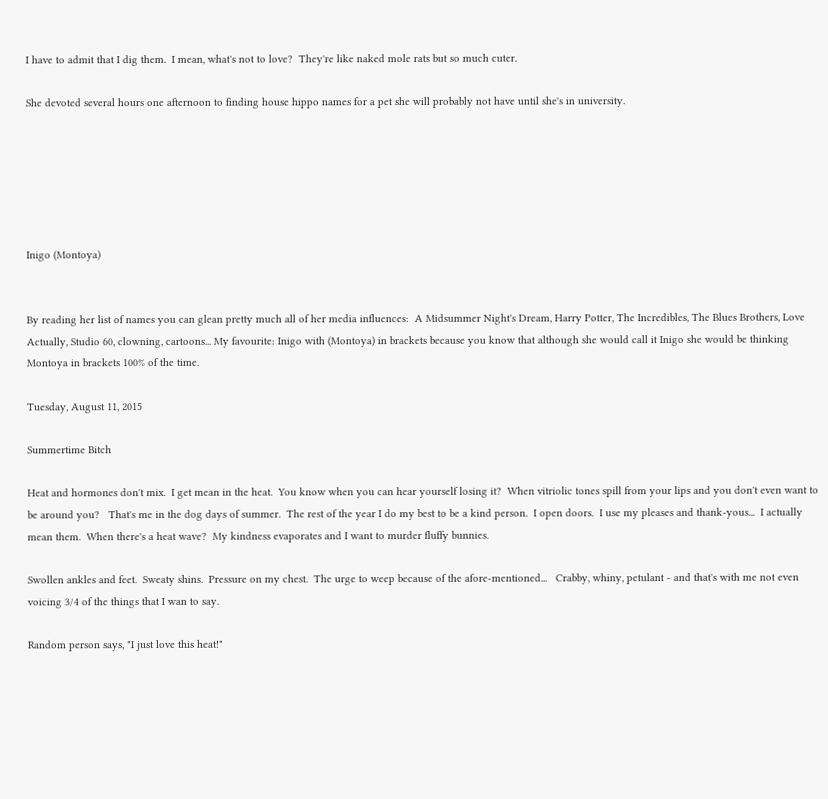I have to admit that I dig them.  I mean, what's not to love?  They're like naked mole rats but so much cuter.

She devoted several hours one afternoon to finding house hippo names for a pet she will probably not have until she's in university.






Inigo (Montoya)


By reading her list of names you can glean pretty much all of her media influences:  A Midsummer Night's Dream, Harry Potter, The Incredibles, The Blues Brothers, Love Actually, Studio 60, clowning, cartoons... My favourite: Inigo with (Montoya) in brackets because you know that although she would call it Inigo she would be thinking Montoya in brackets 100% of the time.

Tuesday, August 11, 2015

Summertime Bitch

Heat and hormones don't mix.  I get mean in the heat.  You know when you can hear yourself losing it?  When vitriolic tones spill from your lips and you don't even want to be around you?   That's me in the dog days of summer.  The rest of the year I do my best to be a kind person.  I open doors.  I use my pleases and thank-yous...  I actually mean them.  When there's a heat wave?  My kindness evaporates and I want to murder fluffy bunnies.

Swollen ankles and feet.  Sweaty shins.  Pressure on my chest.  The urge to weep because of the afore-mentioned...   Crabby, whiny, petulant - and that's with me not even voicing 3/4 of the things that I wan to say.

Random person says, "I just love this heat!"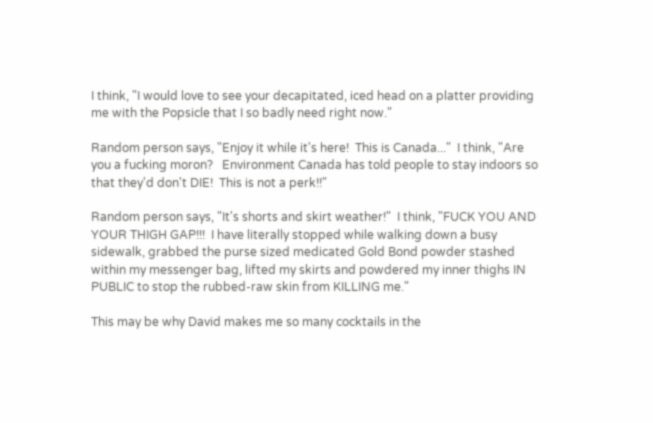I think, "I would love to see your decapitated, iced head on a platter providing me with the Popsicle that I so badly need right now."

Random person says, "Enjoy it while it's here!  This is Canada..."  I think, "Are you a fucking moron?   Environment Canada has told people to stay indoors so that they'd don't DIE!  This is not a perk!!"

Random person says, "It's shorts and skirt weather!"  I think, "FUCK YOU AND YOUR THIGH GAP!!!  I have literally stopped while walking down a busy sidewalk, grabbed the purse sized medicated Gold Bond powder stashed within my messenger bag, lifted my skirts and powdered my inner thighs IN PUBLIC to stop the rubbed-raw skin from KILLING me."

This may be why David makes me so many cocktails in the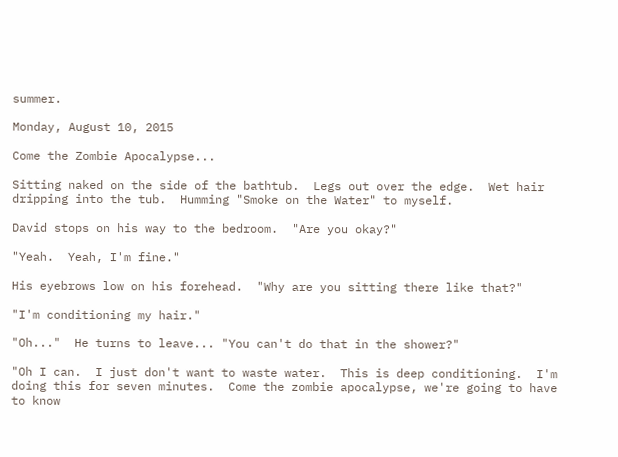summer.

Monday, August 10, 2015

Come the Zombie Apocalypse...

Sitting naked on the side of the bathtub.  Legs out over the edge.  Wet hair dripping into the tub.  Humming "Smoke on the Water" to myself.

David stops on his way to the bedroom.  "Are you okay?"

"Yeah.  Yeah, I'm fine."

His eyebrows low on his forehead.  "Why are you sitting there like that?"

"I'm conditioning my hair."

"Oh..."  He turns to leave... "You can't do that in the shower?"

"Oh I can.  I just don't want to waste water.  This is deep conditioning.  I'm doing this for seven minutes.  Come the zombie apocalypse, we're going to have to know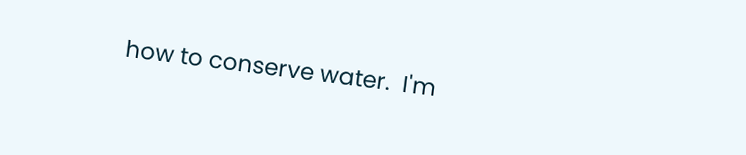how to conserve water.  I'm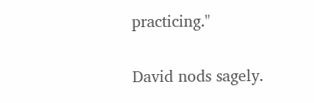practicing."

David nods sagely.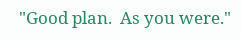"Good plan.  As you were."